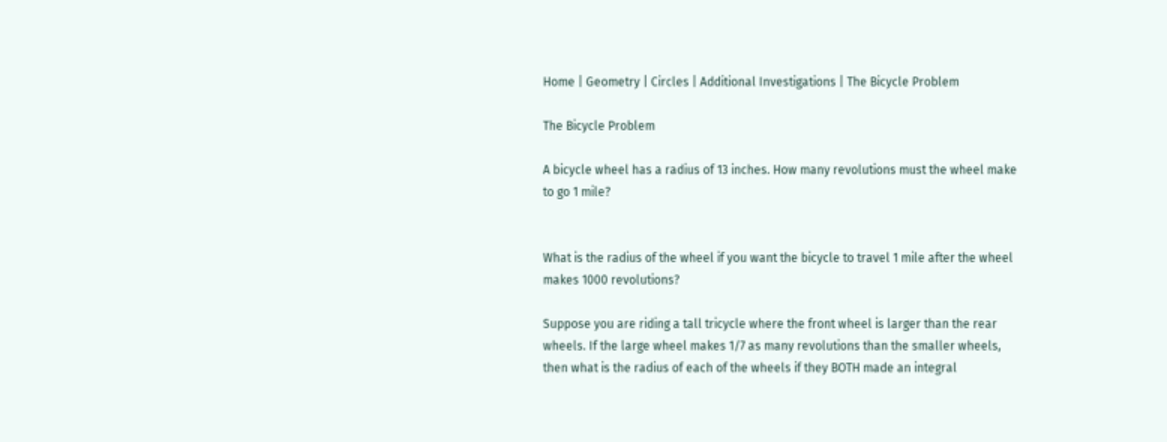Home | Geometry | Circles | Additional Investigations | The Bicycle Problem

The Bicycle Problem

A bicycle wheel has a radius of 13 inches. How many revolutions must the wheel make to go 1 mile?


What is the radius of the wheel if you want the bicycle to travel 1 mile after the wheel makes 1000 revolutions?

Suppose you are riding a tall tricycle where the front wheel is larger than the rear wheels. If the large wheel makes 1/7 as many revolutions than the smaller wheels, then what is the radius of each of the wheels if they BOTH made an integral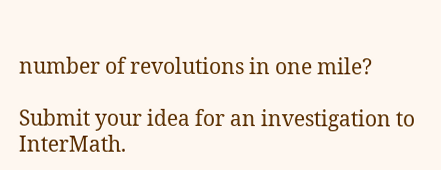number of revolutions in one mile?

Submit your idea for an investigation to InterMath.